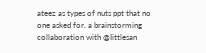ateez as types of nuts ppt that no one asked for. a brainstorming collaboration with @Iittlesan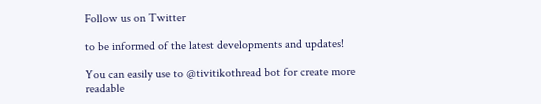Follow us on Twitter

to be informed of the latest developments and updates!

You can easily use to @tivitikothread bot for create more readable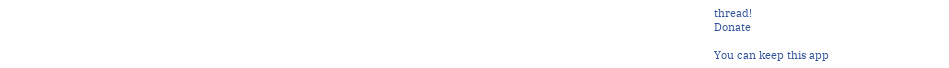thread!
Donate

You can keep this app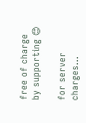free of charge by supporting 😊

for server charges...